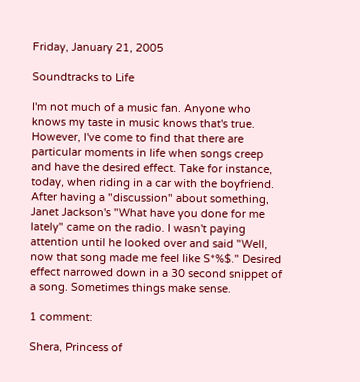Friday, January 21, 2005

Soundtracks to Life

I'm not much of a music fan. Anyone who knows my taste in music knows that's true. However, I've come to find that there are particular moments in life when songs creep and have the desired effect. Take for instance, today, when riding in a car with the boyfriend. After having a "discussion" about something, Janet Jackson's "What have you done for me lately" came on the radio. I wasn't paying attention until he looked over and said "Well, now that song made me feel like S*%$." Desired effect narrowed down in a 30 second snippet of a song. Sometimes things make sense.

1 comment:

Shera, Princess of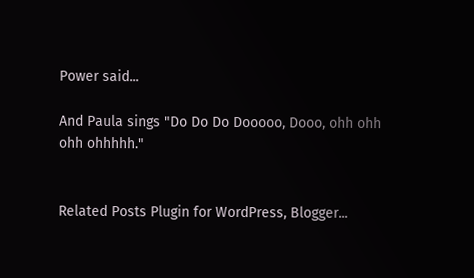Power said...

And Paula sings "Do Do Do Dooooo, Dooo, ohh ohh ohh ohhhhh."


Related Posts Plugin for WordPress, Blogger...